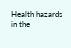Health hazards in the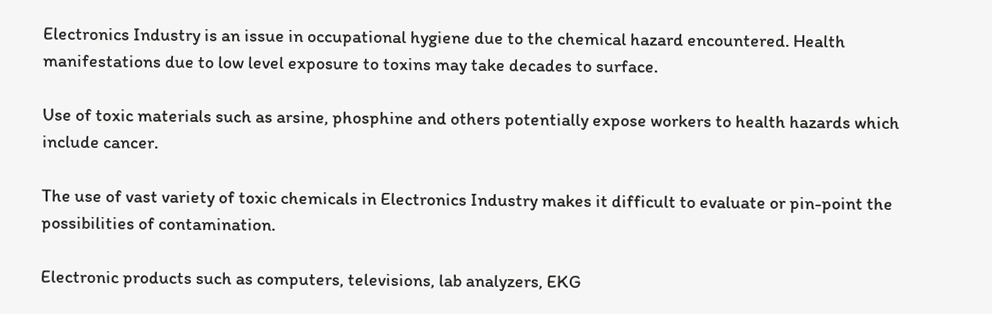Electronics Industry is an issue in occupational hygiene due to the chemical hazard encountered. Health manifestations due to low level exposure to toxins may take decades to surface.

Use of toxic materials such as arsine, phosphine and others potentially expose workers to health hazards which include cancer.

The use of vast variety of toxic chemicals in Electronics Industry makes it difficult to evaluate or pin-point the possibilities of contamination.

Electronic products such as computers, televisions, lab analyzers, EKG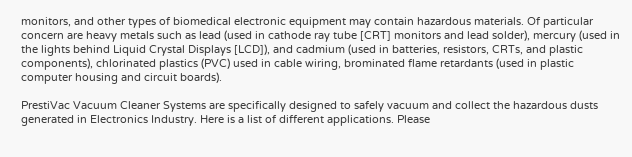monitors, and other types of biomedical electronic equipment may contain hazardous materials. Of particular concern are heavy metals such as lead (used in cathode ray tube [CRT] monitors and lead solder), mercury (used in the lights behind Liquid Crystal Displays [LCD]), and cadmium (used in batteries, resistors, CRTs, and plastic components), chlorinated plastics (PVC) used in cable wiring, brominated flame retardants (used in plastic computer housing and circuit boards).

PrestiVac Vacuum Cleaner Systems are specifically designed to safely vacuum and collect the hazardous dusts generated in Electronics Industry. Here is a list of different applications. Please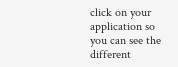click on your application so you can see the different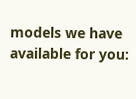models we have available for you: